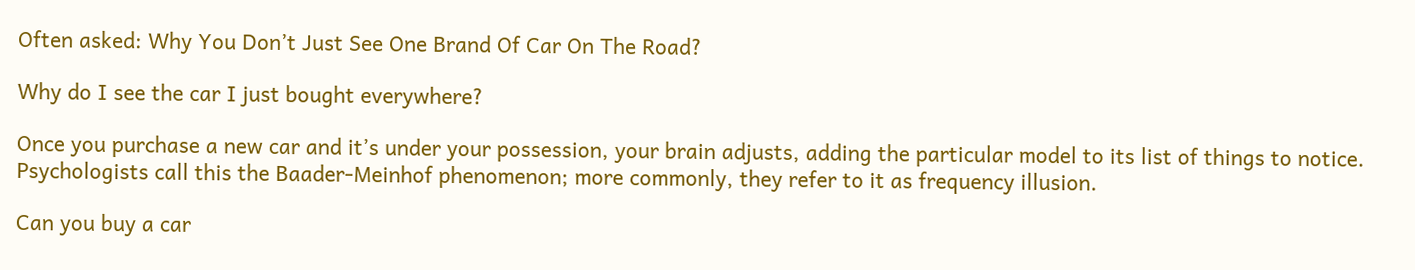Often asked: Why You Don’t Just See One Brand Of Car On The Road?

Why do I see the car I just bought everywhere?

Once you purchase a new car and it’s under your possession, your brain adjusts, adding the particular model to its list of things to notice. Psychologists call this the Baader-Meinhof phenomenon; more commonly, they refer to it as frequency illusion.

Can you buy a car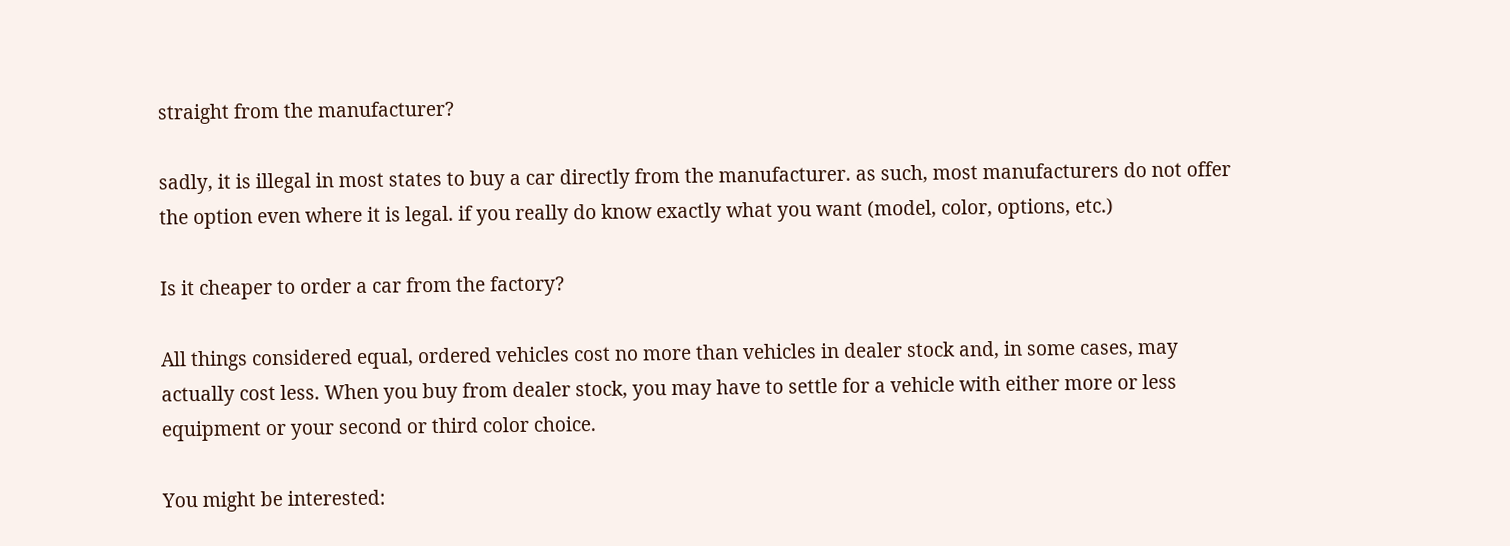straight from the manufacturer?

sadly, it is illegal in most states to buy a car directly from the manufacturer. as such, most manufacturers do not offer the option even where it is legal. if you really do know exactly what you want (model, color, options, etc.)

Is it cheaper to order a car from the factory?

All things considered equal, ordered vehicles cost no more than vehicles in dealer stock and, in some cases, may actually cost less. When you buy from dealer stock, you may have to settle for a vehicle with either more or less equipment or your second or third color choice.

You might be interested: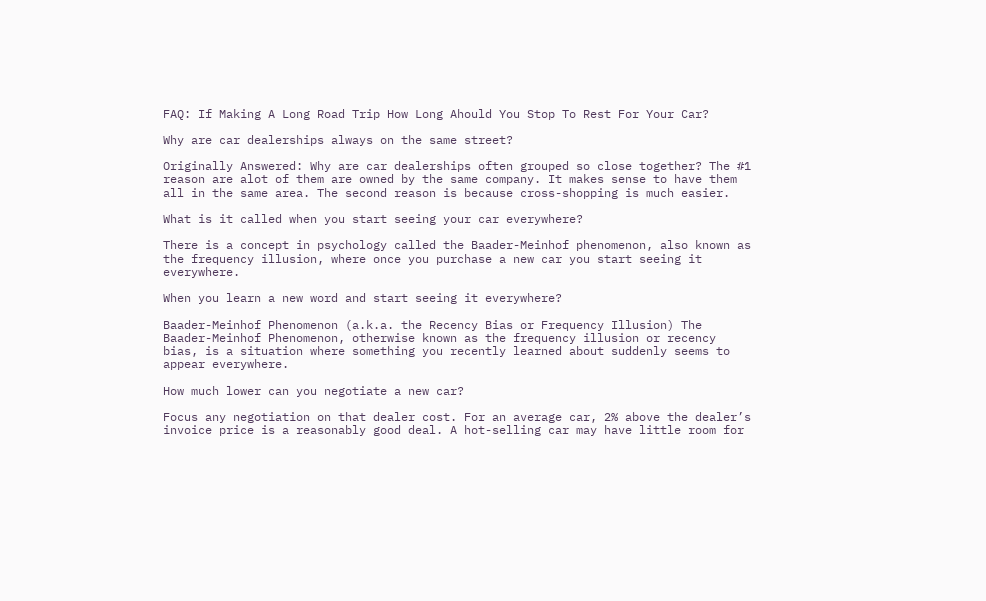FAQ: If Making A Long Road Trip How Long Ahould You Stop To Rest For Your Car?

Why are car dealerships always on the same street?

Originally Answered: Why are car dealerships often grouped so close together? The #1 reason are alot of them are owned by the same company. It makes sense to have them all in the same area. The second reason is because cross-shopping is much easier.

What is it called when you start seeing your car everywhere?

There is a concept in psychology called the Baader-Meinhof phenomenon, also known as the frequency illusion, where once you purchase a new car you start seeing it everywhere.

When you learn a new word and start seeing it everywhere?

Baader-Meinhof Phenomenon (a.k.a. the Recency Bias or Frequency Illusion) The Baader-Meinhof Phenomenon, otherwise known as the frequency illusion or recency bias, is a situation where something you recently learned about suddenly seems to appear everywhere.

How much lower can you negotiate a new car?

Focus any negotiation on that dealer cost. For an average car, 2% above the dealer’s invoice price is a reasonably good deal. A hot-selling car may have little room for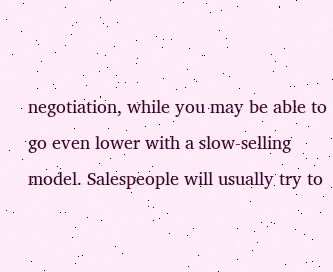negotiation, while you may be able to go even lower with a slow-selling model. Salespeople will usually try to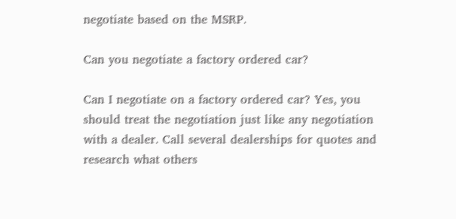negotiate based on the MSRP.

Can you negotiate a factory ordered car?

Can I negotiate on a factory ordered car? Yes, you should treat the negotiation just like any negotiation with a dealer. Call several dealerships for quotes and research what others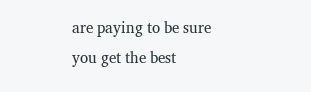are paying to be sure you get the best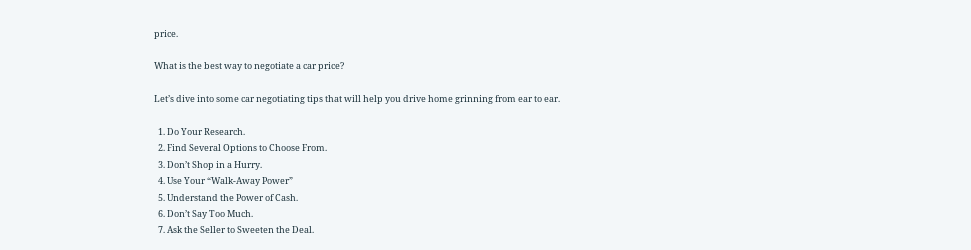price.

What is the best way to negotiate a car price?

Let’s dive into some car negotiating tips that will help you drive home grinning from ear to ear.

  1. Do Your Research.
  2. Find Several Options to Choose From.
  3. Don’t Shop in a Hurry.
  4. Use Your “Walk-Away Power”
  5. Understand the Power of Cash.
  6. Don’t Say Too Much.
  7. Ask the Seller to Sweeten the Deal.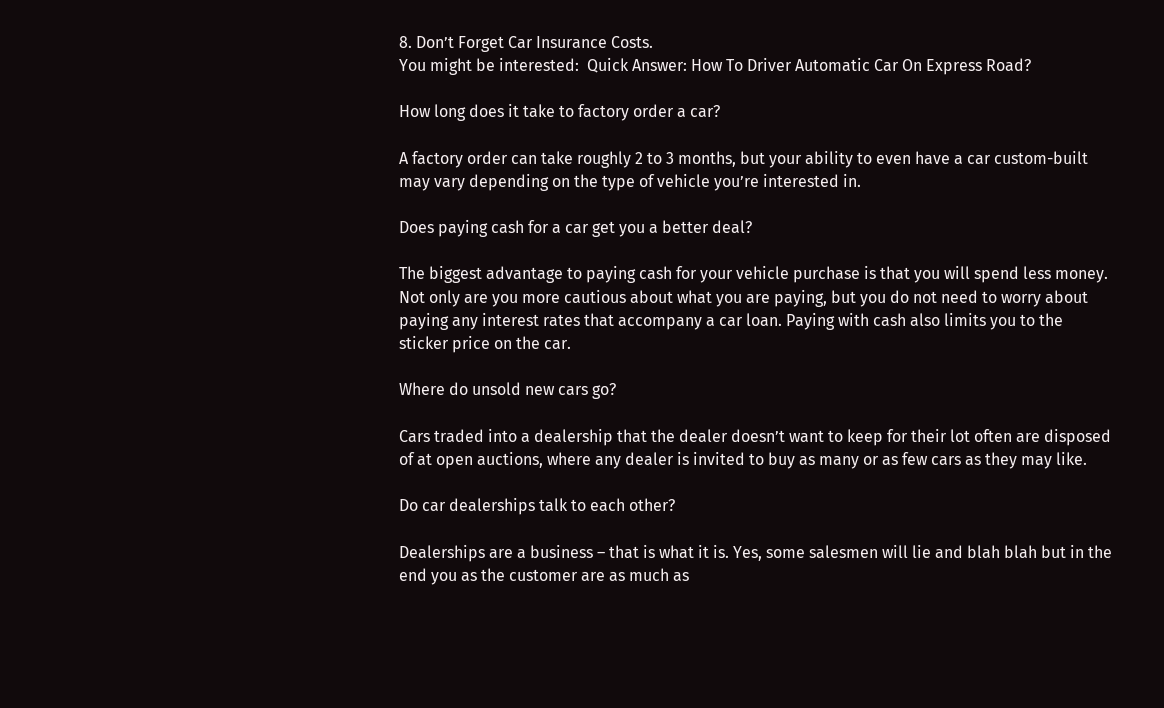8. Don’t Forget Car Insurance Costs.
You might be interested:  Quick Answer: How To Driver Automatic Car On Express Road?

How long does it take to factory order a car?

A factory order can take roughly 2 to 3 months, but your ability to even have a car custom-built may vary depending on the type of vehicle you’re interested in.

Does paying cash for a car get you a better deal?

The biggest advantage to paying cash for your vehicle purchase is that you will spend less money. Not only are you more cautious about what you are paying, but you do not need to worry about paying any interest rates that accompany a car loan. Paying with cash also limits you to the sticker price on the car.

Where do unsold new cars go?

Cars traded into a dealership that the dealer doesn’t want to keep for their lot often are disposed of at open auctions, where any dealer is invited to buy as many or as few cars as they may like.

Do car dealerships talk to each other?

Dealerships are a business – that is what it is. Yes, some salesmen will lie and blah blah but in the end you as the customer are as much as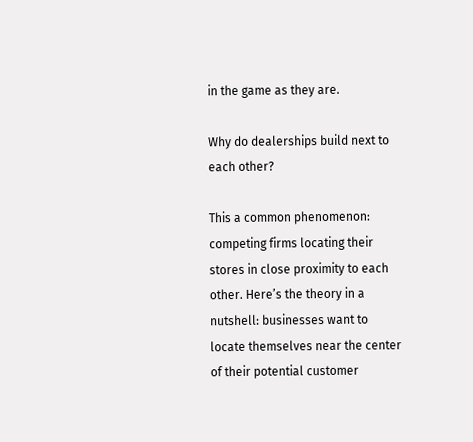in the game as they are.

Why do dealerships build next to each other?

This a common phenomenon: competing firms locating their stores in close proximity to each other. Here’s the theory in a nutshell: businesses want to locate themselves near the center of their potential customer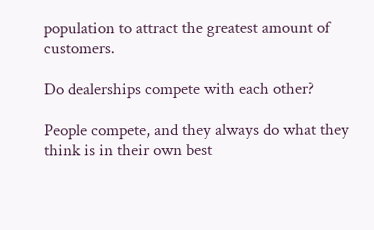population to attract the greatest amount of customers.

Do dealerships compete with each other?

People compete, and they always do what they think is in their own best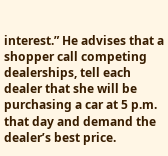interest.” He advises that a shopper call competing dealerships, tell each dealer that she will be purchasing a car at 5 p.m. that day and demand the dealer’s best price.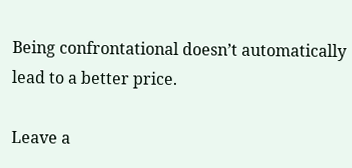Being confrontational doesn’t automatically lead to a better price.

Leave a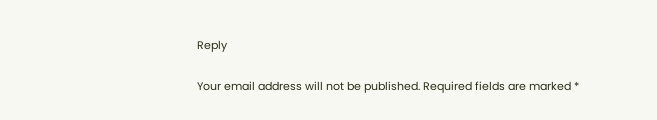Reply

Your email address will not be published. Required fields are marked *